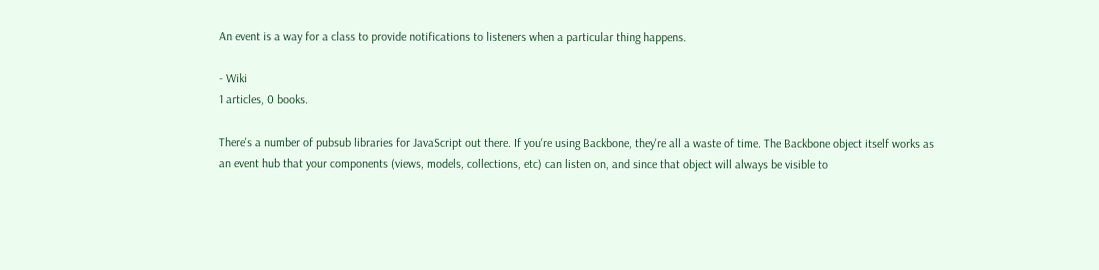An event is a way for a class to provide notifications to listeners when a particular thing happens.

- Wiki
1 articles, 0 books.

There's a number of pubsub libraries for JavaScript out there. If you're using Backbone, they're all a waste of time. The Backbone object itself works as an event hub that your components (views, models, collections, etc) can listen on, and since that object will always be visible to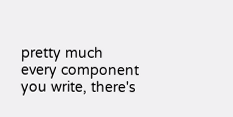pretty much every component you write, there's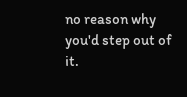no reason why you'd step out of it.